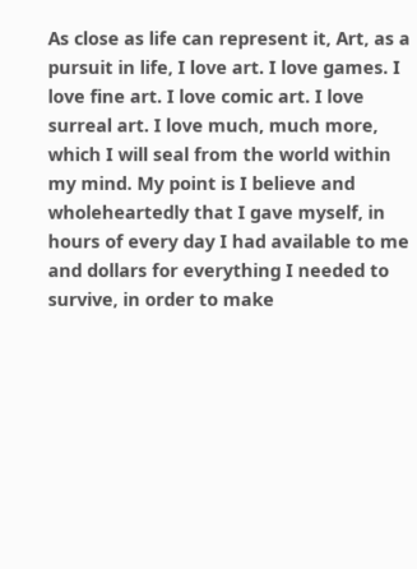As close as life can represent it, Art, as a pursuit in life, I love art. I love games. I love fine art. I love comic art. I love surreal art. I love much, much more, which I will seal from the world within my mind. My point is I believe and wholeheartedly that I gave myself, in hours of every day I had available to me and dollars for everything I needed to survive, in order to make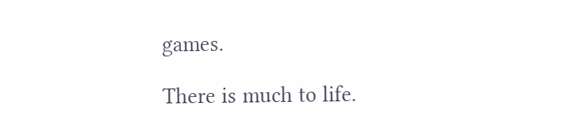games.

There is much to life.